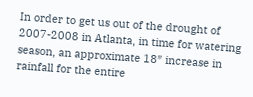In order to get us out of the drought of 2007-2008 in Atlanta, in time for watering season, an approximate 18″ increase in rainfall for the entire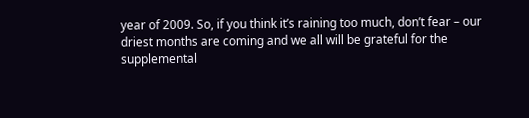year of 2009. So, if you think it’s raining too much, don’t fear – our driest months are coming and we all will be grateful for the supplemental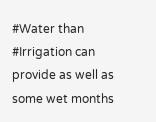#Water than #Irrigation can provide as well as some wet months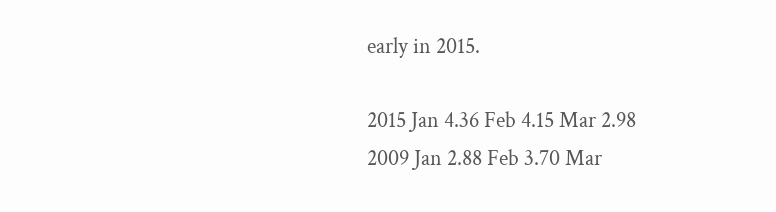early in 2015.

2015 Jan 4.36 Feb 4.15 Mar 2.98
2009 Jan 2.88 Feb 3.70 Mar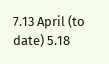7.13 April (to date) 5.18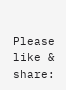Please like & share: